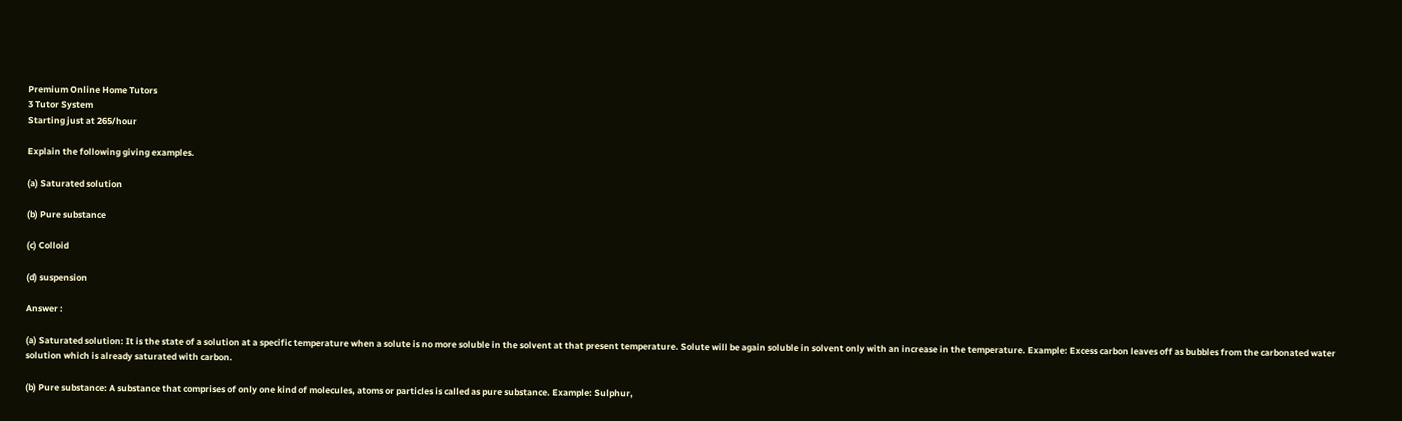Premium Online Home Tutors
3 Tutor System
Starting just at 265/hour

Explain the following giving examples.

(a) Saturated solution

(b) Pure substance

(c) Colloid

(d) suspension

Answer :

(a) Saturated solution: It is the state of a solution at a specific temperature when a solute is no more soluble in the solvent at that present temperature. Solute will be again soluble in solvent only with an increase in the temperature. Example: Excess carbon leaves off as bubbles from the carbonated water solution which is already saturated with carbon.

(b) Pure substance: A substance that comprises of only one kind of molecules, atoms or particles is called as pure substance. Example: Sulphur,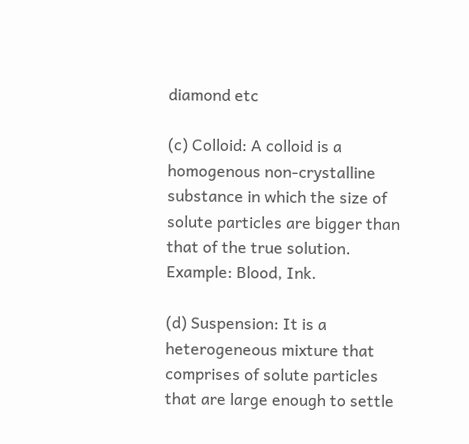diamond etc

(c) Colloid: A colloid is a homogenous non-crystalline substance in which the size of solute particles are bigger than that of the true solution. Example: Blood, Ink.

(d) Suspension: It is a heterogeneous mixture that comprises of solute particles that are large enough to settle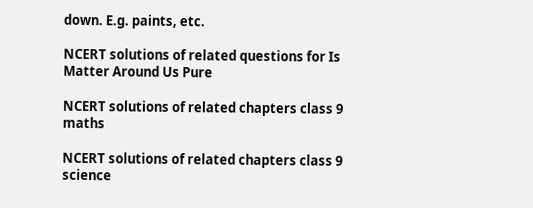down. E.g. paints, etc.

NCERT solutions of related questions for Is Matter Around Us Pure

NCERT solutions of related chapters class 9 maths

NCERT solutions of related chapters class 9 science